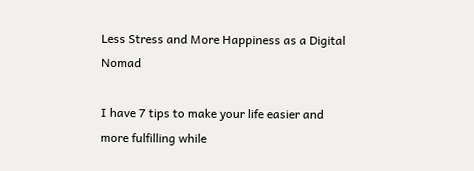Less Stress and More Happiness as a Digital Nomad

I have 7 tips to make your life easier and more fulfilling while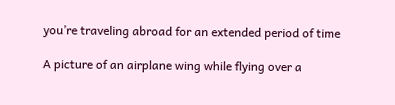you’re traveling abroad for an extended period of time

A picture of an airplane wing while flying over a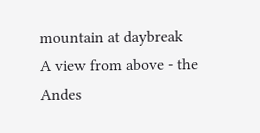mountain at daybreak
A view from above - the Andes